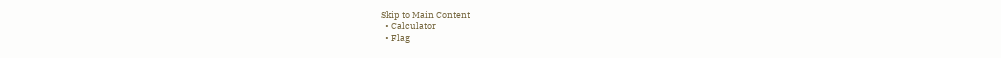Skip to Main Content
  • Calculator
  • Flag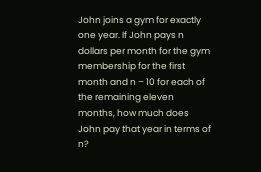John joins a gym for exactly one year. If John pays n dollars per month for the gym membership for the first month and n – 10 for each of the remaining eleven months, how much does John pay that year in terms of n?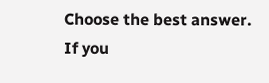Choose the best answer. If you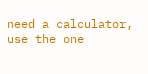need a calculator, use the one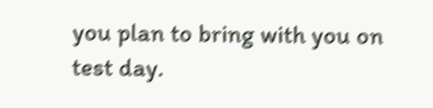you plan to bring with you on test day.